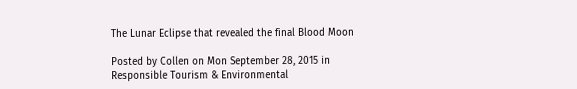The Lunar Eclipse that revealed the final Blood Moon

Posted by Collen on Mon September 28, 2015 in Responsible Tourism & Environmental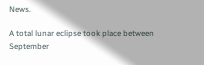News.

A total lunar eclipse took place between September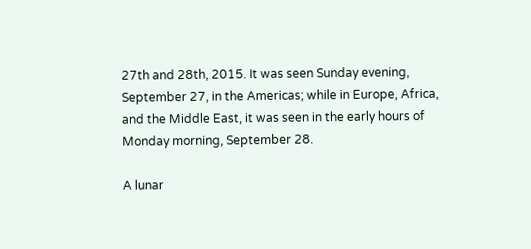27th and 28th, 2015. It was seen Sunday evening, September 27, in the Americas; while in Europe, Africa, and the Middle East, it was seen in the early hours of Monday morning, September 28.

A lunar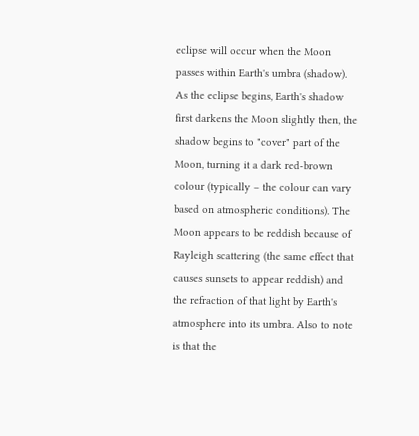eclipse will occur when the Moon passes within Earth's umbra (shadow). As the eclipse begins, Earth's shadow first darkens the Moon slightly then, the shadow begins to "cover" part of the Moon, turning it a dark red-brown colour (typically – the colour can vary based on atmospheric conditions). The Moon appears to be reddish because of Rayleigh scattering (the same effect that causes sunsets to appear reddish) and the refraction of that light by Earth's atmosphere into its umbra. Also to note is that the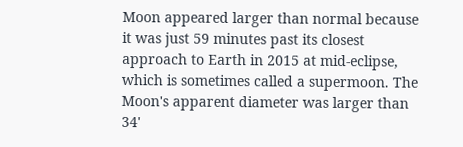Moon appeared larger than normal because it was just 59 minutes past its closest approach to Earth in 2015 at mid-eclipse, which is sometimes called a supermoon. The Moon's apparent diameter was larger than 34'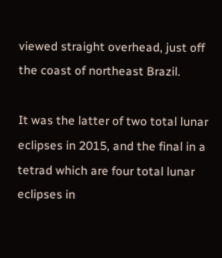viewed straight overhead, just off the coast of northeast Brazil.

It was the latter of two total lunar eclipses in 2015, and the final in a tetrad which are four total lunar eclipses in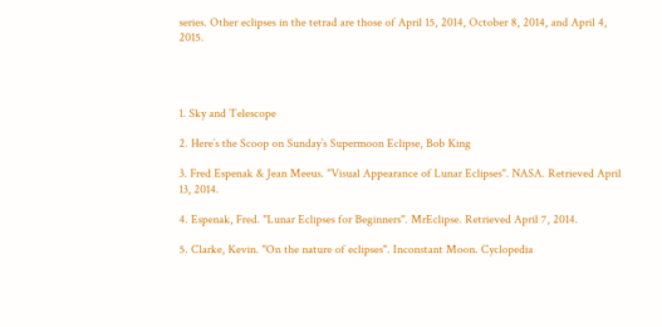series. Other eclipses in the tetrad are those of April 15, 2014, October 8, 2014, and April 4, 2015.




1. Sky and Telescope

2. Here’s the Scoop on Sunday’s Supermoon Eclipse, Bob King

3. Fred Espenak & Jean Meeus. "Visual Appearance of Lunar Eclipses". NASA. Retrieved April 13, 2014.

4. Espenak, Fred. "Lunar Eclipses for Beginners". MrEclipse. Retrieved April 7, 2014.

5. Clarke, Kevin. "On the nature of eclipses". Inconstant Moon. Cyclopedia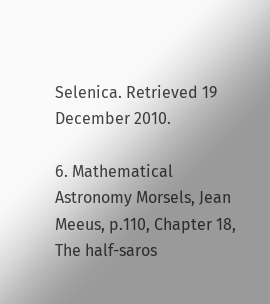Selenica. Retrieved 19 December 2010.

6. Mathematical Astronomy Morsels, Jean Meeus, p.110, Chapter 18, The half-saros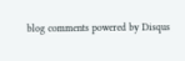blog comments powered by Disqus